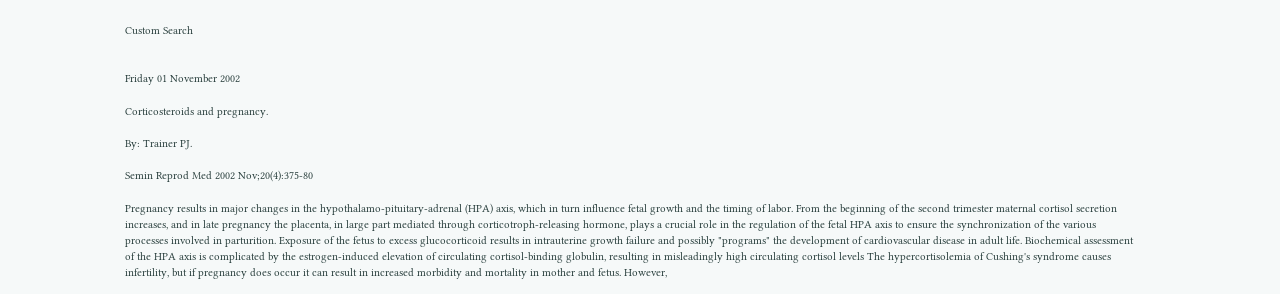Custom Search


Friday 01 November 2002

Corticosteroids and pregnancy.

By: Trainer PJ.

Semin Reprod Med 2002 Nov;20(4):375-80

Pregnancy results in major changes in the hypothalamo-pituitary-adrenal (HPA) axis, which in turn influence fetal growth and the timing of labor. From the beginning of the second trimester maternal cortisol secretion increases, and in late pregnancy the placenta, in large part mediated through corticotroph-releasing hormone, plays a crucial role in the regulation of the fetal HPA axis to ensure the synchronization of the various processes involved in parturition. Exposure of the fetus to excess glucocorticoid results in intrauterine growth failure and possibly "programs" the development of cardiovascular disease in adult life. Biochemical assessment of the HPA axis is complicated by the estrogen-induced elevation of circulating cortisol-binding globulin, resulting in misleadingly high circulating cortisol levels The hypercortisolemia of Cushing's syndrome causes infertility, but if pregnancy does occur it can result in increased morbidity and mortality in mother and fetus. However,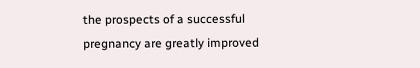the prospects of a successful pregnancy are greatly improved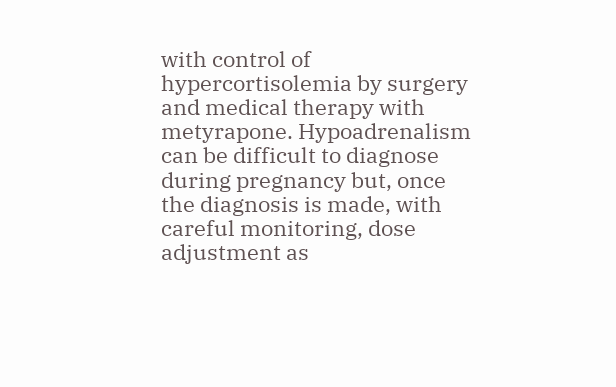with control of hypercortisolemia by surgery and medical therapy with metyrapone. Hypoadrenalism can be difficult to diagnose during pregnancy but, once the diagnosis is made, with careful monitoring, dose adjustment as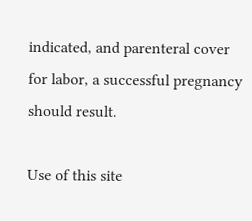indicated, and parenteral cover for labor, a successful pregnancy should result.

Use of this site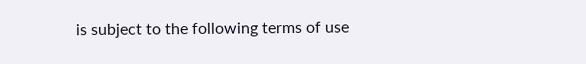is subject to the following terms of use